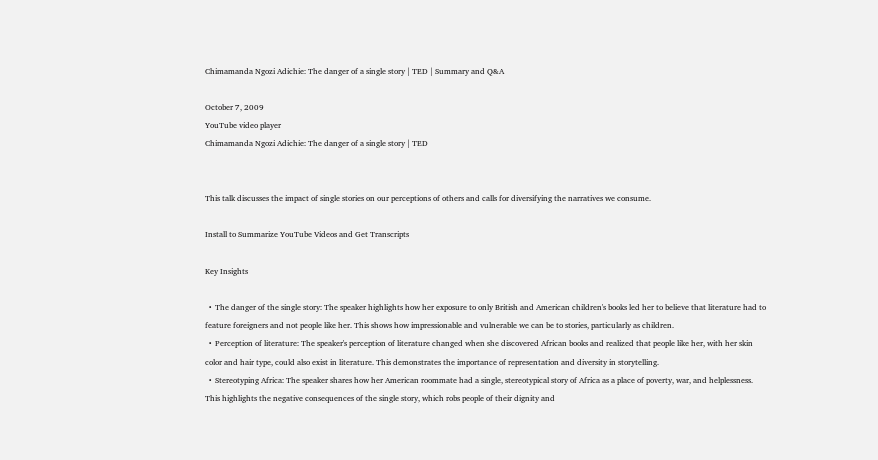Chimamanda Ngozi Adichie: The danger of a single story | TED | Summary and Q&A

October 7, 2009
YouTube video player
Chimamanda Ngozi Adichie: The danger of a single story | TED


This talk discusses the impact of single stories on our perceptions of others and calls for diversifying the narratives we consume.

Install to Summarize YouTube Videos and Get Transcripts

Key Insights

  •  The danger of the single story: The speaker highlights how her exposure to only British and American children's books led her to believe that literature had to feature foreigners and not people like her. This shows how impressionable and vulnerable we can be to stories, particularly as children.
  •  Perception of literature: The speaker's perception of literature changed when she discovered African books and realized that people like her, with her skin color and hair type, could also exist in literature. This demonstrates the importance of representation and diversity in storytelling.
  •  Stereotyping Africa: The speaker shares how her American roommate had a single, stereotypical story of Africa as a place of poverty, war, and helplessness. This highlights the negative consequences of the single story, which robs people of their dignity and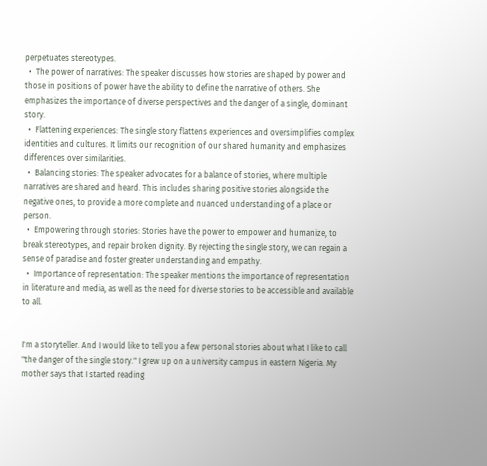perpetuates stereotypes.
  •  The power of narratives: The speaker discusses how stories are shaped by power and those in positions of power have the ability to define the narrative of others. She emphasizes the importance of diverse perspectives and the danger of a single, dominant story.
  •  Flattening experiences: The single story flattens experiences and oversimplifies complex identities and cultures. It limits our recognition of our shared humanity and emphasizes differences over similarities.
  •  Balancing stories: The speaker advocates for a balance of stories, where multiple narratives are shared and heard. This includes sharing positive stories alongside the negative ones, to provide a more complete and nuanced understanding of a place or person.
  •  Empowering through stories: Stories have the power to empower and humanize, to break stereotypes, and repair broken dignity. By rejecting the single story, we can regain a sense of paradise and foster greater understanding and empathy.
  •  Importance of representation: The speaker mentions the importance of representation in literature and media, as well as the need for diverse stories to be accessible and available to all.


I'm a storyteller. And I would like to tell you a few personal stories about what I like to call "the danger of the single story." I grew up on a university campus in eastern Nigeria. My mother says that I started reading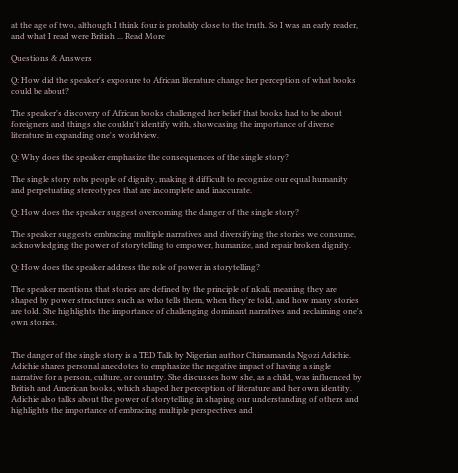at the age of two, although I think four is probably close to the truth. So I was an early reader, and what I read were British ... Read More

Questions & Answers

Q: How did the speaker's exposure to African literature change her perception of what books could be about?

The speaker's discovery of African books challenged her belief that books had to be about foreigners and things she couldn't identify with, showcasing the importance of diverse literature in expanding one's worldview.

Q: Why does the speaker emphasize the consequences of the single story?

The single story robs people of dignity, making it difficult to recognize our equal humanity and perpetuating stereotypes that are incomplete and inaccurate.

Q: How does the speaker suggest overcoming the danger of the single story?

The speaker suggests embracing multiple narratives and diversifying the stories we consume, acknowledging the power of storytelling to empower, humanize, and repair broken dignity.

Q: How does the speaker address the role of power in storytelling?

The speaker mentions that stories are defined by the principle of nkali, meaning they are shaped by power structures such as who tells them, when they're told, and how many stories are told. She highlights the importance of challenging dominant narratives and reclaiming one's own stories.


The danger of the single story is a TED Talk by Nigerian author Chimamanda Ngozi Adichie. Adichie shares personal anecdotes to emphasize the negative impact of having a single narrative for a person, culture, or country. She discusses how she, as a child, was influenced by British and American books, which shaped her perception of literature and her own identity. Adichie also talks about the power of storytelling in shaping our understanding of others and highlights the importance of embracing multiple perspectives and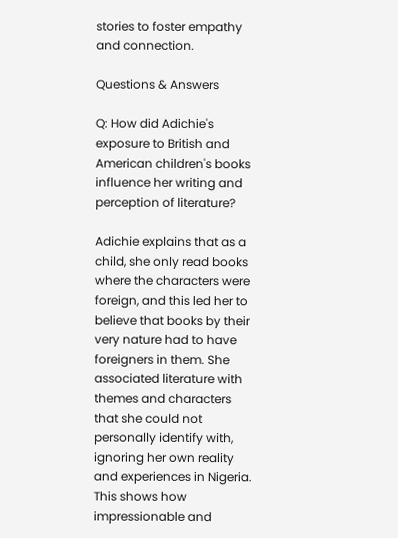stories to foster empathy and connection.

Questions & Answers

Q: How did Adichie's exposure to British and American children's books influence her writing and perception of literature?

Adichie explains that as a child, she only read books where the characters were foreign, and this led her to believe that books by their very nature had to have foreigners in them. She associated literature with themes and characters that she could not personally identify with, ignoring her own reality and experiences in Nigeria. This shows how impressionable and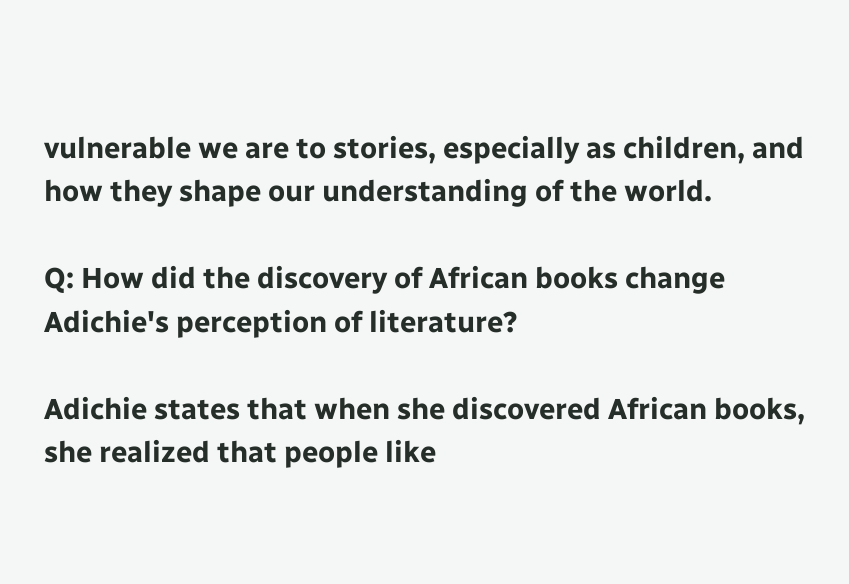vulnerable we are to stories, especially as children, and how they shape our understanding of the world.

Q: How did the discovery of African books change Adichie's perception of literature?

Adichie states that when she discovered African books, she realized that people like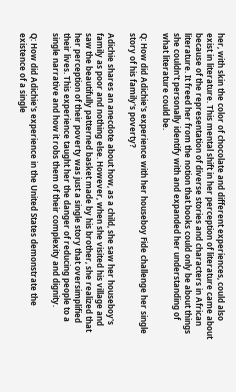her, with skin the color of chocolate and different experiences, could also exist in literature. This mental shift in her perception of literature came about because of the representation of diverse stories and characters in African literature. It freed her from the notion that books could only be about things she couldn't personally identify with and expanded her understanding of what literature could be.

Q: How did Adichie's experience with her houseboy Fide challenge her single story of his family's poverty?

Adichie shares an anecdote about how, as a child, she saw her houseboy's family as poor and nothing else. However, when she visited his village and saw the beautifully patterned basket made by his brother, she realized that her perception of their poverty was just a single story that oversimplified their lives. This experience taught her the danger of reducing people to a single narrative and how it robs them of their complexity and dignity.

Q: How did Adichie's experience in the United States demonstrate the existence of a single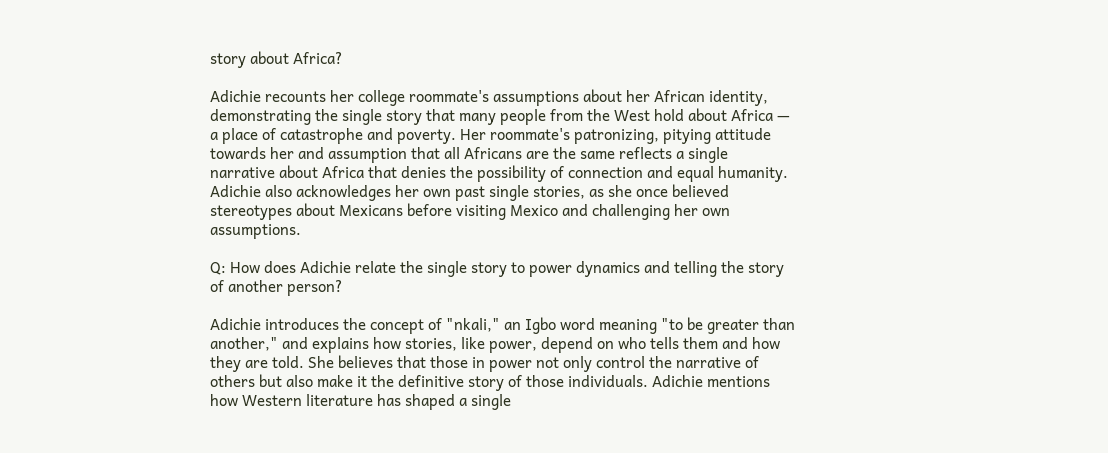story about Africa?

Adichie recounts her college roommate's assumptions about her African identity, demonstrating the single story that many people from the West hold about Africa — a place of catastrophe and poverty. Her roommate's patronizing, pitying attitude towards her and assumption that all Africans are the same reflects a single narrative about Africa that denies the possibility of connection and equal humanity. Adichie also acknowledges her own past single stories, as she once believed stereotypes about Mexicans before visiting Mexico and challenging her own assumptions.

Q: How does Adichie relate the single story to power dynamics and telling the story of another person?

Adichie introduces the concept of "nkali," an Igbo word meaning "to be greater than another," and explains how stories, like power, depend on who tells them and how they are told. She believes that those in power not only control the narrative of others but also make it the definitive story of those individuals. Adichie mentions how Western literature has shaped a single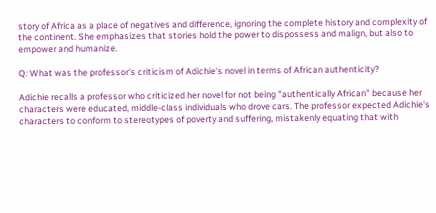story of Africa as a place of negatives and difference, ignoring the complete history and complexity of the continent. She emphasizes that stories hold the power to dispossess and malign, but also to empower and humanize.

Q: What was the professor's criticism of Adichie's novel in terms of African authenticity?

Adichie recalls a professor who criticized her novel for not being "authentically African" because her characters were educated, middle-class individuals who drove cars. The professor expected Adichie's characters to conform to stereotypes of poverty and suffering, mistakenly equating that with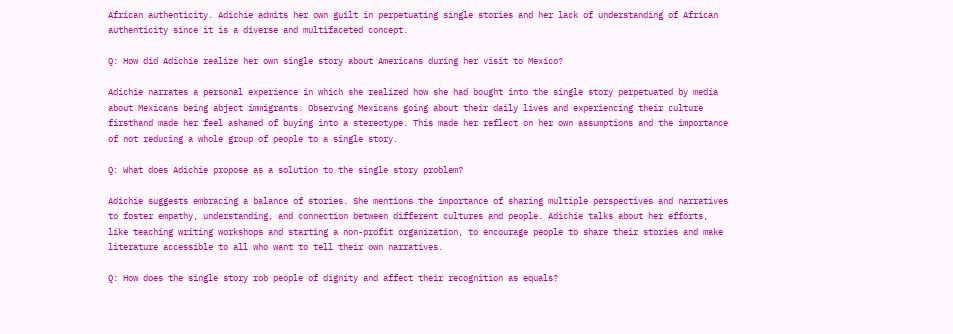African authenticity. Adichie admits her own guilt in perpetuating single stories and her lack of understanding of African authenticity since it is a diverse and multifaceted concept.

Q: How did Adichie realize her own single story about Americans during her visit to Mexico?

Adichie narrates a personal experience in which she realized how she had bought into the single story perpetuated by media about Mexicans being abject immigrants. Observing Mexicans going about their daily lives and experiencing their culture firsthand made her feel ashamed of buying into a stereotype. This made her reflect on her own assumptions and the importance of not reducing a whole group of people to a single story.

Q: What does Adichie propose as a solution to the single story problem?

Adichie suggests embracing a balance of stories. She mentions the importance of sharing multiple perspectives and narratives to foster empathy, understanding, and connection between different cultures and people. Adichie talks about her efforts, like teaching writing workshops and starting a non-profit organization, to encourage people to share their stories and make literature accessible to all who want to tell their own narratives.

Q: How does the single story rob people of dignity and affect their recognition as equals?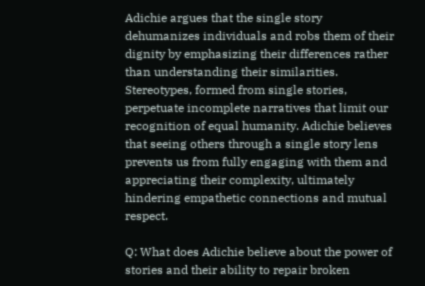Adichie argues that the single story dehumanizes individuals and robs them of their dignity by emphasizing their differences rather than understanding their similarities. Stereotypes, formed from single stories, perpetuate incomplete narratives that limit our recognition of equal humanity. Adichie believes that seeing others through a single story lens prevents us from fully engaging with them and appreciating their complexity, ultimately hindering empathetic connections and mutual respect.

Q: What does Adichie believe about the power of stories and their ability to repair broken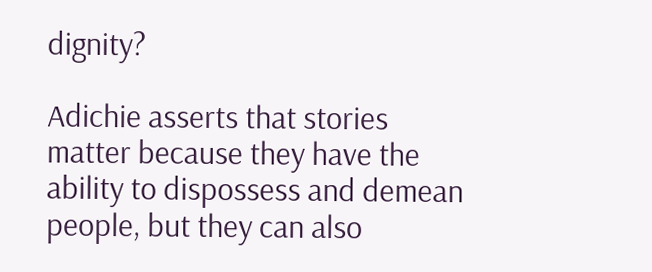dignity?

Adichie asserts that stories matter because they have the ability to dispossess and demean people, but they can also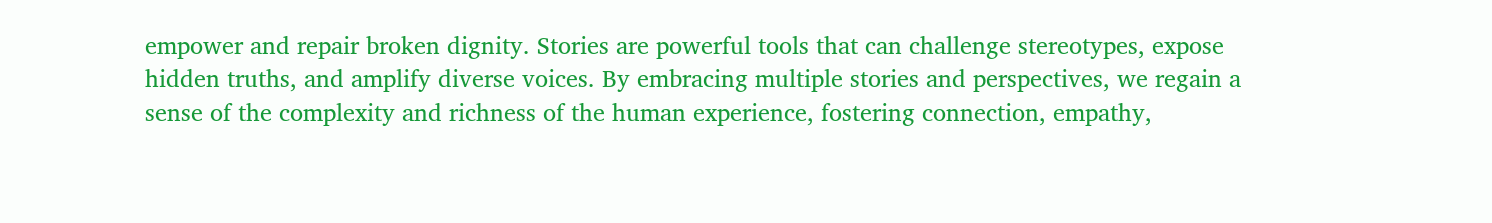empower and repair broken dignity. Stories are powerful tools that can challenge stereotypes, expose hidden truths, and amplify diverse voices. By embracing multiple stories and perspectives, we regain a sense of the complexity and richness of the human experience, fostering connection, empathy,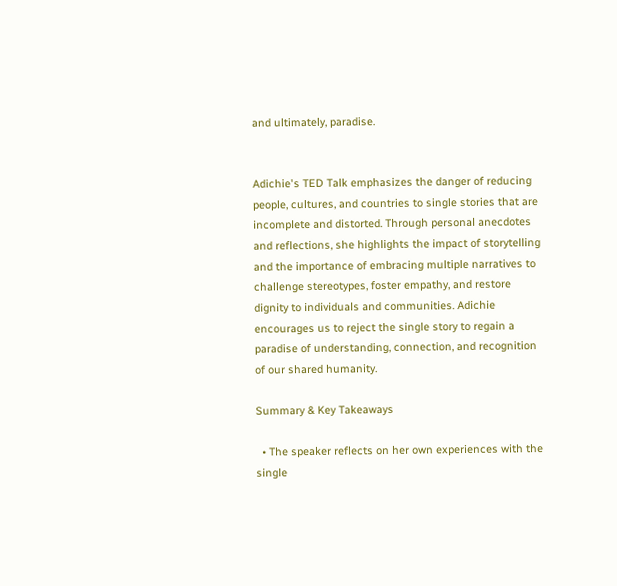and ultimately, paradise.


Adichie's TED Talk emphasizes the danger of reducing people, cultures, and countries to single stories that are incomplete and distorted. Through personal anecdotes and reflections, she highlights the impact of storytelling and the importance of embracing multiple narratives to challenge stereotypes, foster empathy, and restore dignity to individuals and communities. Adichie encourages us to reject the single story to regain a paradise of understanding, connection, and recognition of our shared humanity.

Summary & Key Takeaways

  • The speaker reflects on her own experiences with the single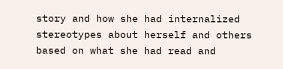story and how she had internalized stereotypes about herself and others based on what she had read and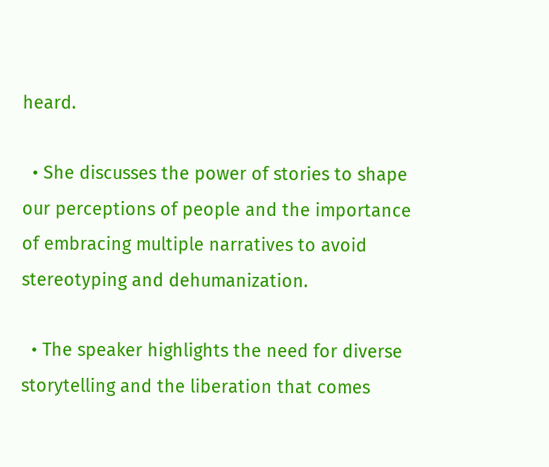heard.

  • She discusses the power of stories to shape our perceptions of people and the importance of embracing multiple narratives to avoid stereotyping and dehumanization.

  • The speaker highlights the need for diverse storytelling and the liberation that comes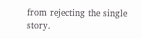from rejecting the single story.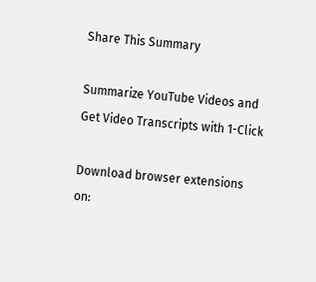Share This Summary

Summarize YouTube Videos and Get Video Transcripts with 1-Click

Download browser extensions on: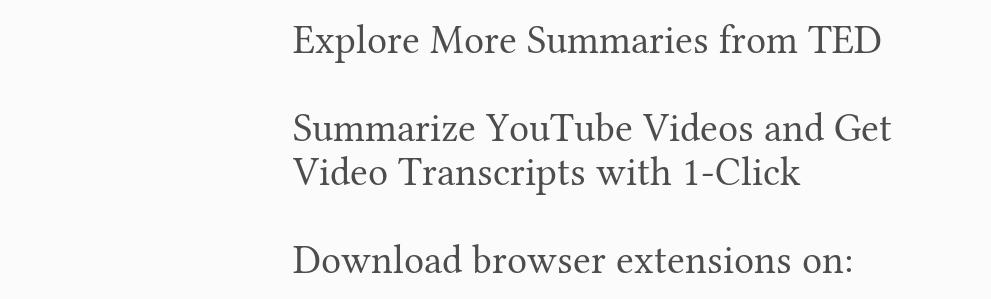Explore More Summaries from TED

Summarize YouTube Videos and Get Video Transcripts with 1-Click

Download browser extensions on: